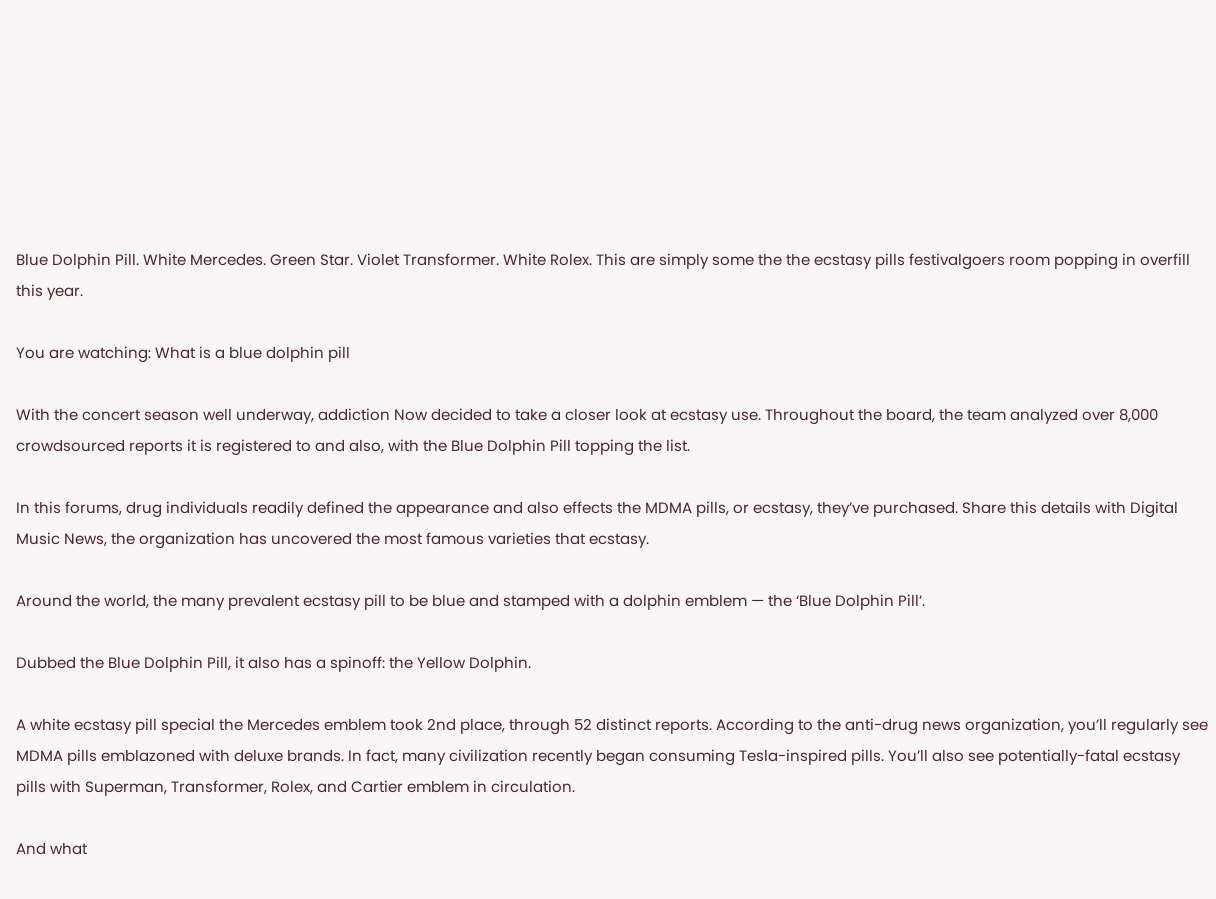Blue Dolphin Pill. White Mercedes. Green Star. Violet Transformer. White Rolex. This are simply some the the ecstasy pills festivalgoers room popping in overfill this year.

You are watching: What is a blue dolphin pill

With the concert season well underway, addiction Now decided to take a closer look at ecstasy use. Throughout the board, the team analyzed over 8,000 crowdsourced reports it is registered to and also, with the Blue Dolphin Pill topping the list.

In this forums, drug individuals readily defined the appearance and also effects the MDMA pills, or ecstasy, they’ve purchased. Share this details with Digital Music News, the organization has uncovered the most famous varieties that ecstasy.

Around the world, the many prevalent ecstasy pill to be blue and stamped with a dolphin emblem — the ‘Blue Dolphin Pill’.

Dubbed the Blue Dolphin Pill, it also has a spinoff: the Yellow Dolphin.

A white ecstasy pill special the Mercedes emblem took 2nd place, through 52 distinct reports. According to the anti-drug news organization, you’ll regularly see MDMA pills emblazoned with deluxe brands. In fact, many civilization recently began consuming Tesla-inspired pills. You’ll also see potentially-fatal ecstasy pills with Superman, Transformer, Rolex, and Cartier emblem in circulation.

And what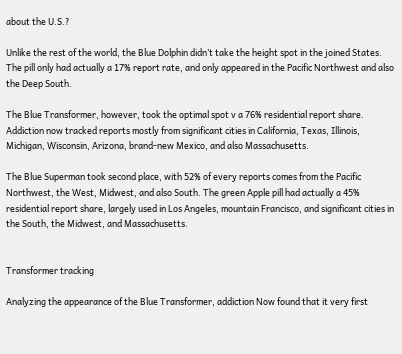about the U.S.?

Unlike the rest of the world, the Blue Dolphin didn’t take the height spot in the joined States. The pill only had actually a 17% report rate, and only appeared in the Pacific Northwest and also the Deep South.

The Blue Transformer, however, took the optimal spot v a 76% residential report share. Addiction now tracked reports mostly from significant cities in California, Texas, Illinois, Michigan, Wisconsin, Arizona, brand-new Mexico, and also Massachusetts.

The Blue Superman took second place, with 52% of every reports comes from the Pacific Northwest, the West, Midwest, and also South. The green Apple pill had actually a 45% residential report share, largely used in Los Angeles, mountain Francisco, and significant cities in the South, the Midwest, and Massachusetts.


Transformer tracking

Analyzing the appearance of the Blue Transformer, addiction Now found that it very first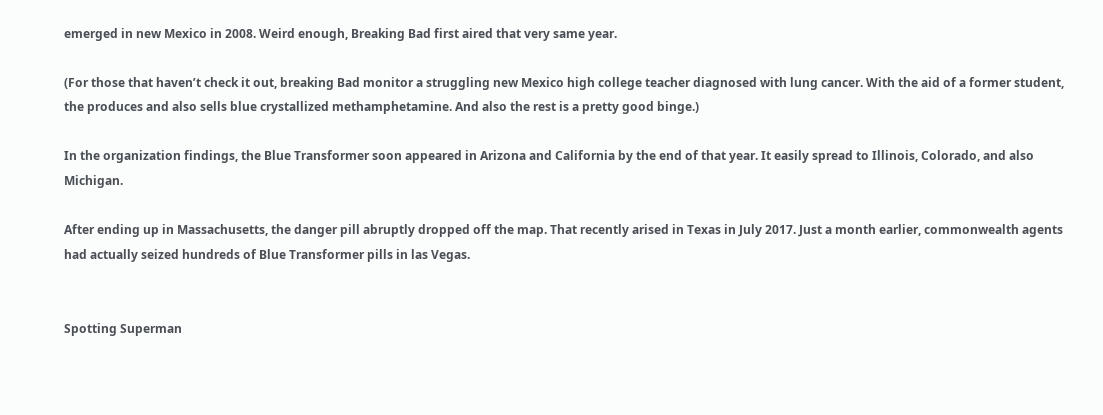emerged in new Mexico in 2008. Weird enough, Breaking Bad first aired that very same year.

(For those that haven’t check it out, breaking Bad monitor a struggling new Mexico high college teacher diagnosed with lung cancer. With the aid of a former student, the produces and also sells blue crystallized methamphetamine. And also the rest is a pretty good binge.)

In the organization findings, the Blue Transformer soon appeared in Arizona and California by the end of that year. It easily spread to Illinois, Colorado, and also Michigan.

After ending up in Massachusetts, the danger pill abruptly dropped off the map. That recently arised in Texas in July 2017. Just a month earlier, commonwealth agents had actually seized hundreds of Blue Transformer pills in las Vegas.


Spotting Superman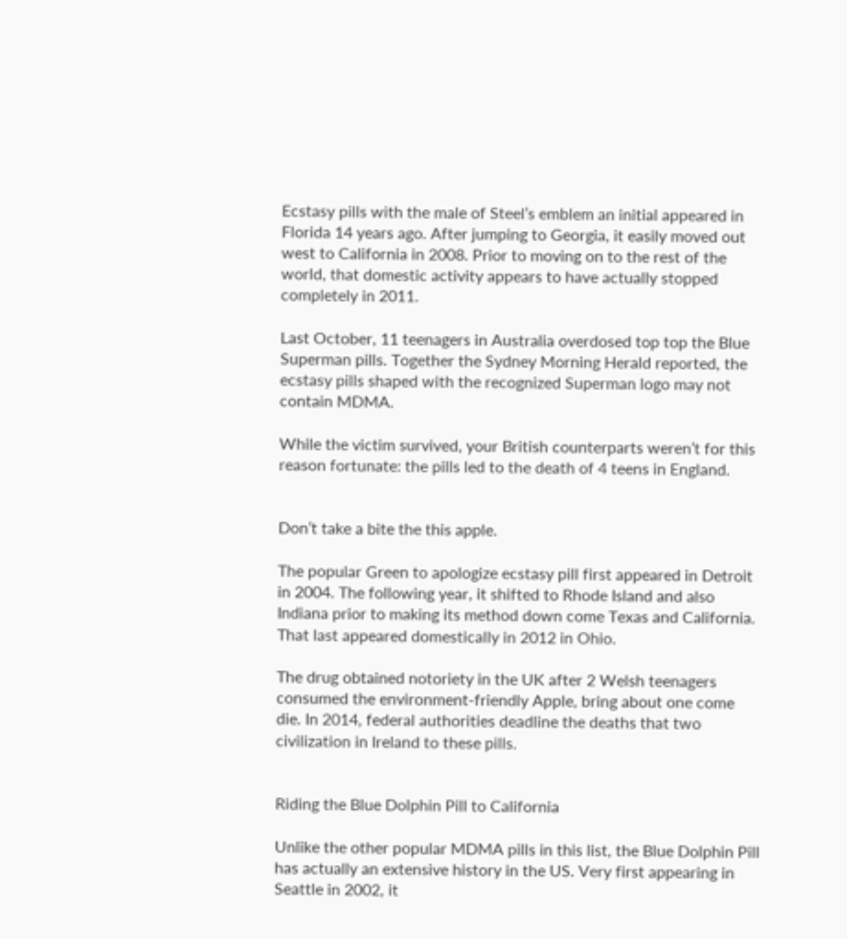Ecstasy pills with the male of Steel’s emblem an initial appeared in Florida 14 years ago. After jumping to Georgia, it easily moved out west to California in 2008. Prior to moving on to the rest of the world, that domestic activity appears to have actually stopped completely in 2011.

Last October, 11 teenagers in Australia overdosed top top the Blue Superman pills. Together the Sydney Morning Herald reported, the ecstasy pills shaped with the recognized Superman logo may not contain MDMA.

While the victim survived, your British counterparts weren’t for this reason fortunate: the pills led to the death of 4 teens in England.


Don’t take a bite the this apple.

The popular Green to apologize ecstasy pill first appeared in Detroit in 2004. The following year, it shifted to Rhode Island and also Indiana prior to making its method down come Texas and California. That last appeared domestically in 2012 in Ohio.

The drug obtained notoriety in the UK after 2 Welsh teenagers consumed the environment-friendly Apple, bring about one come die. In 2014, federal authorities deadline the deaths that two civilization in Ireland to these pills.


Riding the Blue Dolphin Pill to California

Unlike the other popular MDMA pills in this list, the Blue Dolphin Pill has actually an extensive history in the US. Very first appearing in Seattle in 2002, it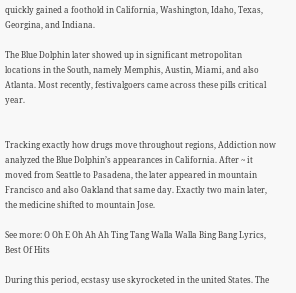quickly gained a foothold in California, Washington, Idaho, Texas, Georgina, and Indiana.

The Blue Dolphin later showed up in significant metropolitan locations in the South, namely Memphis, Austin, Miami, and also Atlanta. Most recently, festivalgoers came across these pills critical year.


Tracking exactly how drugs move throughout regions, Addiction now analyzed the Blue Dolphin’s appearances in California. After ~ it moved from Seattle to Pasadena, the later appeared in mountain Francisco and also Oakland that same day. Exactly two main later, the medicine shifted to mountain Jose.

See more: O Oh E Oh Ah Ah Ting Tang Walla Walla Bing Bang Lyrics, Best Of Hits

During this period, ecstasy use skyrocketed in the united States. The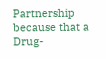Partnership because that a Drug-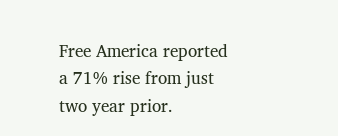Free America reported a 71% rise from just two year prior.